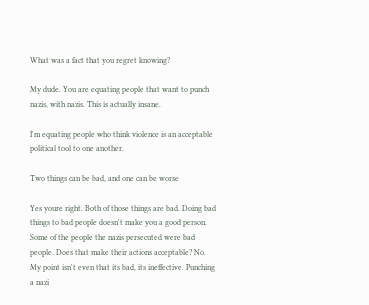What was a fact that you regret knowing?

My dude. You are equating people that want to punch nazis, with nazis. This is actually insane.

I'm equating people who think violence is an acceptable political tool to one another.

Two things can be bad, and one can be worse

Yes youre right. Both of those things are bad. Doing bad things to bad people doesn't make you a good person. Some of the people the nazis persecuted were bad people. Does that make their actions acceptable? No. My point isn't even that its bad, its ineffective. Punching a nazi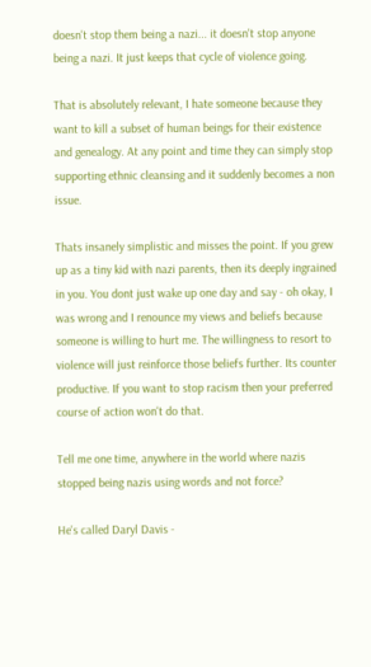doesn't stop them being a nazi... it doesn't stop anyone being a nazi. It just keeps that cycle of violence going.

That is absolutely relevant, I hate someone because they want to kill a subset of human beings for their existence and genealogy. At any point and time they can simply stop supporting ethnic cleansing and it suddenly becomes a non issue.

Thats insanely simplistic and misses the point. If you grew up as a tiny kid with nazi parents, then its deeply ingrained in you. You dont just wake up one day and say - oh okay, I was wrong and I renounce my views and beliefs because someone is willing to hurt me. The willingness to resort to violence will just reinforce those beliefs further. Its counter productive. If you want to stop racism then your preferred course of action won't do that.

Tell me one time, anywhere in the world where nazis stopped being nazis using words and not force?

He's called Daryl Davis -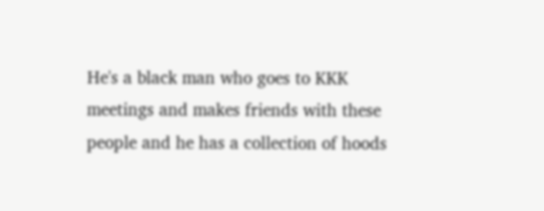He's a black man who goes to KKK meetings and makes friends with these people and he has a collection of hoods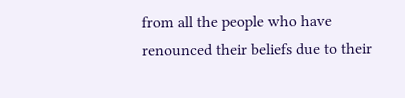from all the people who have renounced their beliefs due to their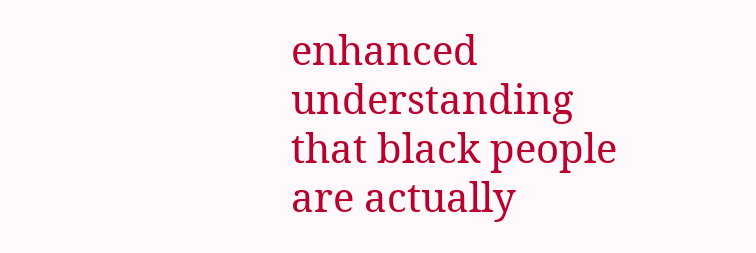enhanced understanding that black people are actually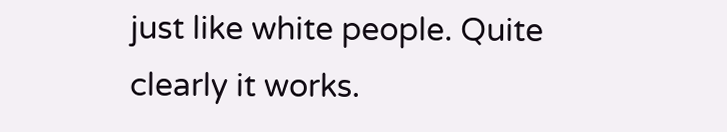just like white people. Quite clearly it works.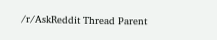/r/AskReddit Thread Parent